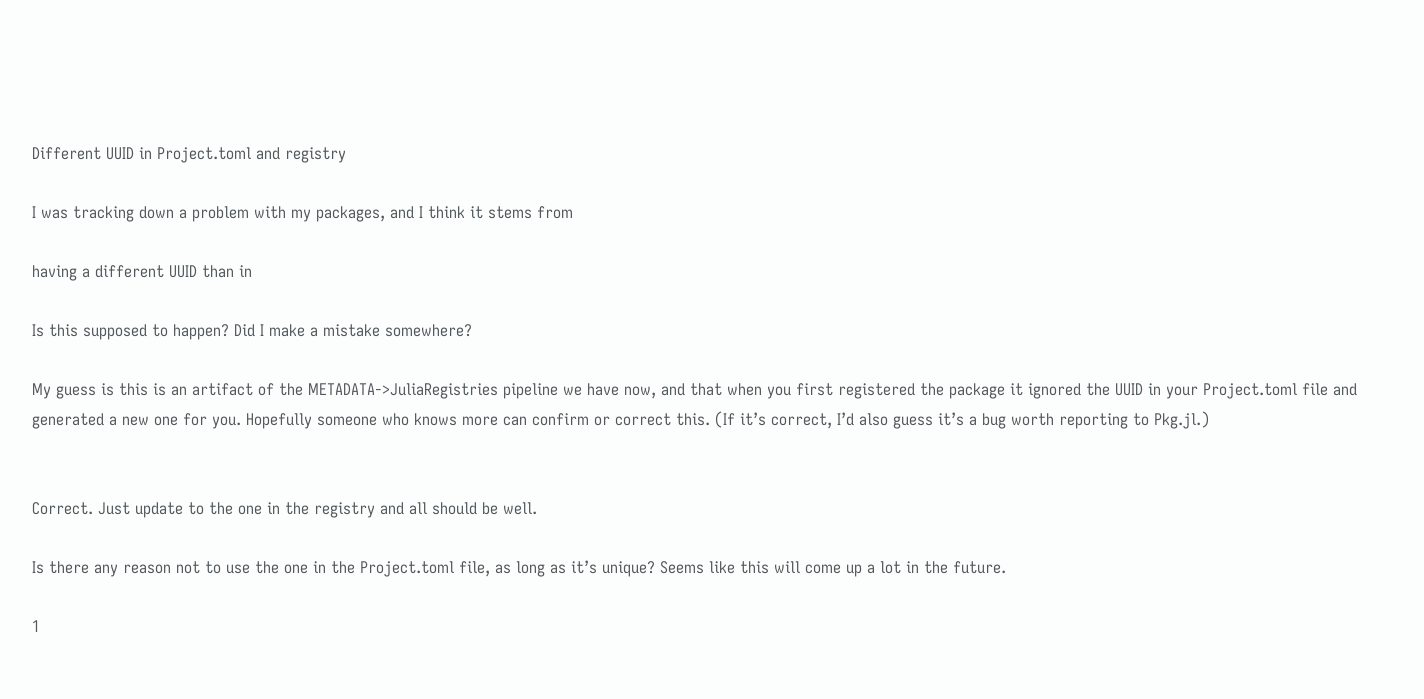Different UUID in Project.toml and registry

I was tracking down a problem with my packages, and I think it stems from

having a different UUID than in

Is this supposed to happen? Did I make a mistake somewhere?

My guess is this is an artifact of the METADATA->JuliaRegistries pipeline we have now, and that when you first registered the package it ignored the UUID in your Project.toml file and generated a new one for you. Hopefully someone who knows more can confirm or correct this. (If it’s correct, I’d also guess it’s a bug worth reporting to Pkg.jl.)


Correct. Just update to the one in the registry and all should be well.

Is there any reason not to use the one in the Project.toml file, as long as it’s unique? Seems like this will come up a lot in the future.

1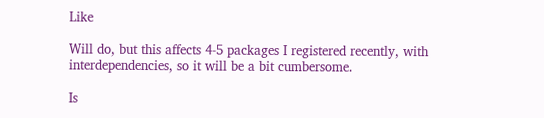Like

Will do, but this affects 4-5 packages I registered recently, with interdependencies, so it will be a bit cumbersome.

Is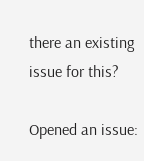there an existing issue for this?

Opened an issue: